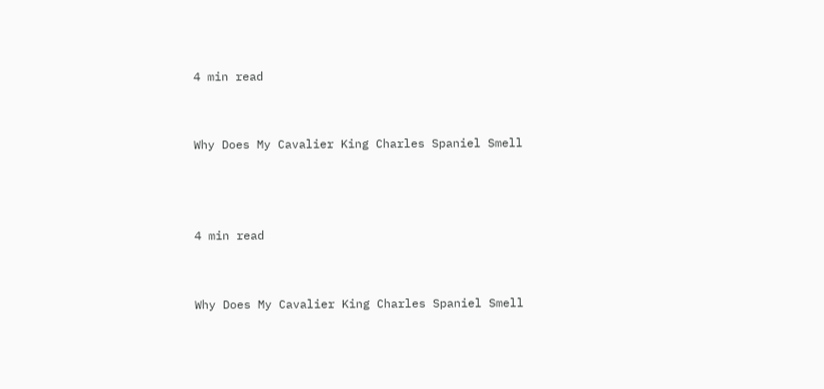4 min read


Why Does My Cavalier King Charles Spaniel Smell



4 min read


Why Does My Cavalier King Charles Spaniel Smell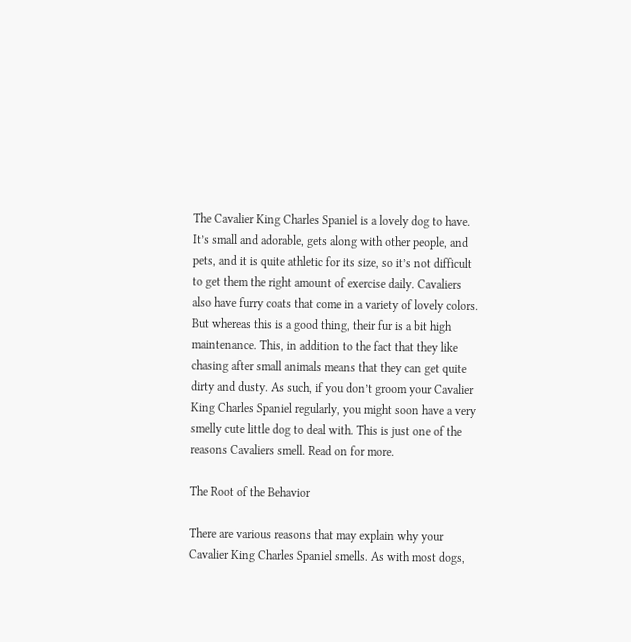The Cavalier King Charles Spaniel is a lovely dog to have. It’s small and adorable, gets along with other people, and pets, and it is quite athletic for its size, so it’s not difficult to get them the right amount of exercise daily. Cavaliers also have furry coats that come in a variety of lovely colors. But whereas this is a good thing, their fur is a bit high maintenance. This, in addition to the fact that they like chasing after small animals means that they can get quite dirty and dusty. As such, if you don’t groom your Cavalier King Charles Spaniel regularly, you might soon have a very smelly cute little dog to deal with. This is just one of the reasons Cavaliers smell. Read on for more.

The Root of the Behavior

There are various reasons that may explain why your Cavalier King Charles Spaniel smells. As with most dogs,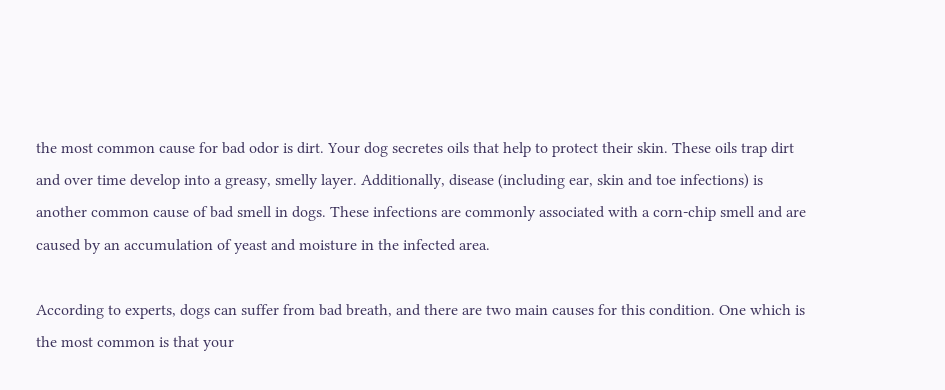the most common cause for bad odor is dirt. Your dog secretes oils that help to protect their skin. These oils trap dirt and over time develop into a greasy, smelly layer. Additionally, disease (including ear, skin and toe infections) is another common cause of bad smell in dogs. These infections are commonly associated with a corn-chip smell and are caused by an accumulation of yeast and moisture in the infected area.

According to experts, dogs can suffer from bad breath, and there are two main causes for this condition. One which is the most common is that your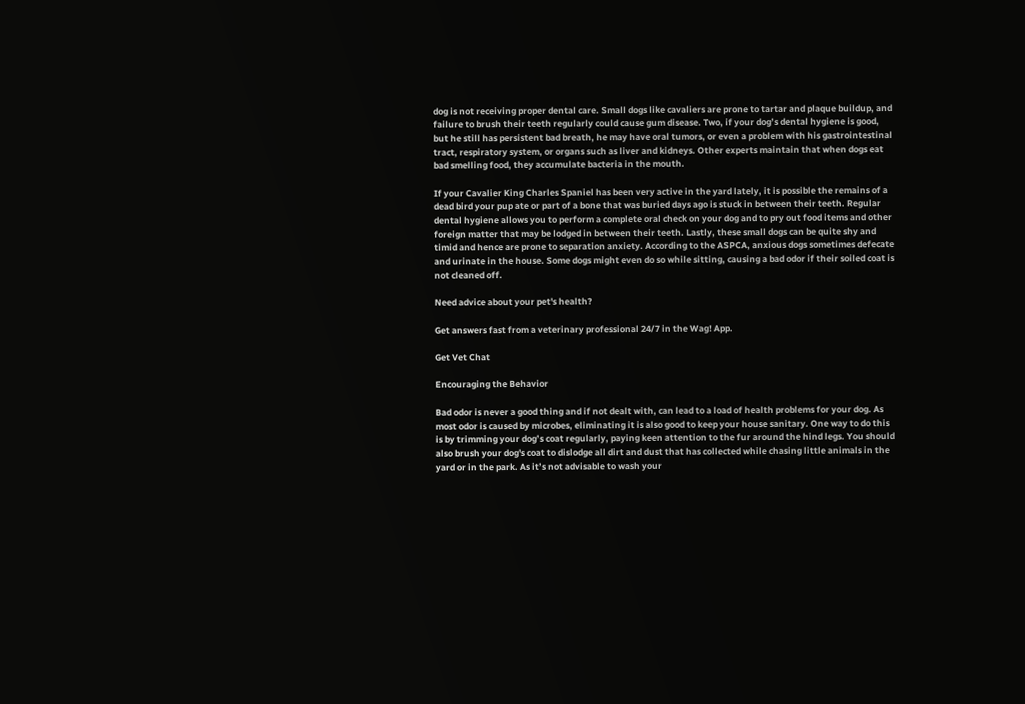dog is not receiving proper dental care. Small dogs like cavaliers are prone to tartar and plaque buildup, and failure to brush their teeth regularly could cause gum disease. Two, if your dog’s dental hygiene is good, but he still has persistent bad breath, he may have oral tumors, or even a problem with his gastrointestinal tract, respiratory system, or organs such as liver and kidneys. Other experts maintain that when dogs eat bad smelling food, they accumulate bacteria in the mouth.

If your Cavalier King Charles Spaniel has been very active in the yard lately, it is possible the remains of a dead bird your pup ate or part of a bone that was buried days ago is stuck in between their teeth. Regular dental hygiene allows you to perform a complete oral check on your dog and to pry out food items and other foreign matter that may be lodged in between their teeth. Lastly, these small dogs can be quite shy and timid and hence are prone to separation anxiety. According to the ASPCA, anxious dogs sometimes defecate and urinate in the house. Some dogs might even do so while sitting, causing a bad odor if their soiled coat is not cleaned off.

Need advice about your pet's health?

Get answers fast from a veterinary professional 24/7 in the Wag! App.

Get Vet Chat

Encouraging the Behavior

Bad odor is never a good thing and if not dealt with, can lead to a load of health problems for your dog. As most odor is caused by microbes, eliminating it is also good to keep your house sanitary. One way to do this is by trimming your dog’s coat regularly, paying keen attention to the fur around the hind legs. You should also brush your dog's coat to dislodge all dirt and dust that has collected while chasing little animals in the yard or in the park. As it’s not advisable to wash your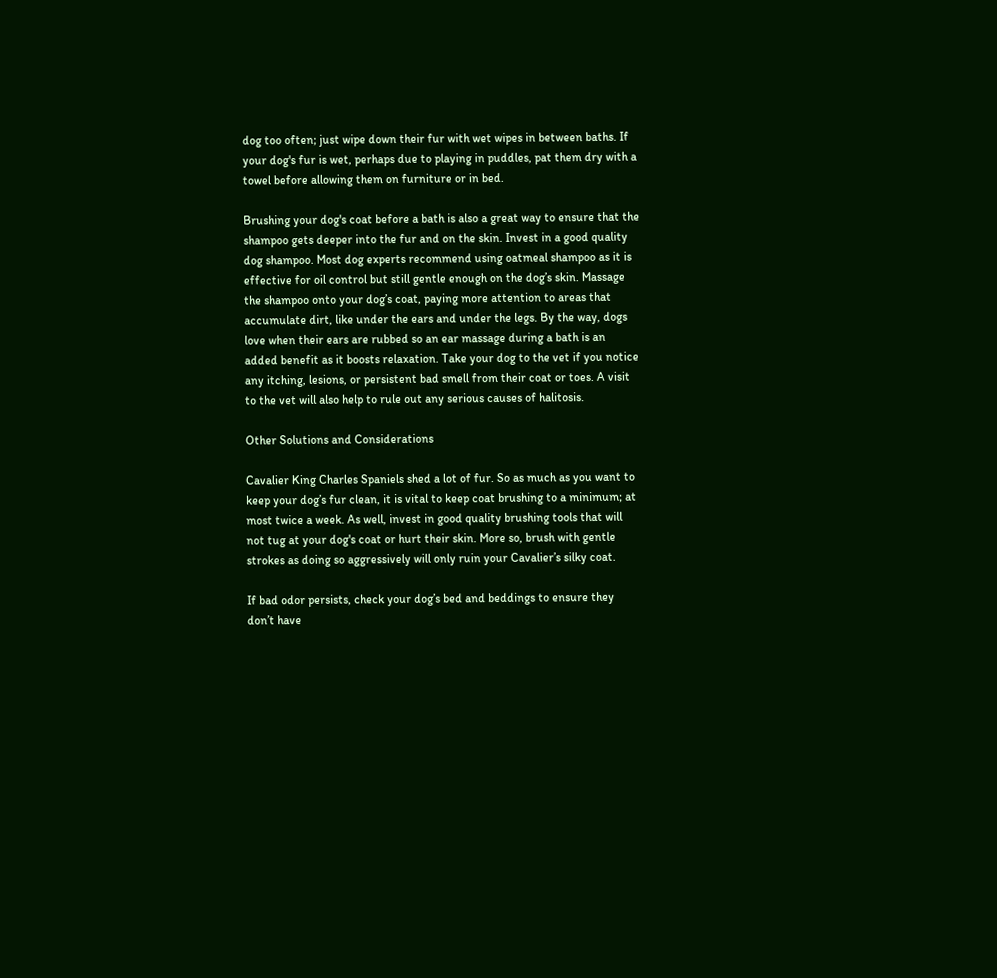dog too often; just wipe down their fur with wet wipes in between baths. If your dog's fur is wet, perhaps due to playing in puddles, pat them dry with a towel before allowing them on furniture or in bed.

Brushing your dog's coat before a bath is also a great way to ensure that the shampoo gets deeper into the fur and on the skin. Invest in a good quality dog shampoo. Most dog experts recommend using oatmeal shampoo as it is effective for oil control but still gentle enough on the dog’s skin. Massage the shampoo onto your dog’s coat, paying more attention to areas that accumulate dirt, like under the ears and under the legs. By the way, dogs love when their ears are rubbed so an ear massage during a bath is an added benefit as it boosts relaxation. Take your dog to the vet if you notice any itching, lesions, or persistent bad smell from their coat or toes. A visit to the vet will also help to rule out any serious causes of halitosis.

Other Solutions and Considerations

Cavalier King Charles Spaniels shed a lot of fur. So as much as you want to keep your dog’s fur clean, it is vital to keep coat brushing to a minimum; at most twice a week. As well, invest in good quality brushing tools that will not tug at your dog's coat or hurt their skin. More so, brush with gentle strokes as doing so aggressively will only ruin your Cavalier’s silky coat.

If bad odor persists, check your dog’s bed and beddings to ensure they don’t have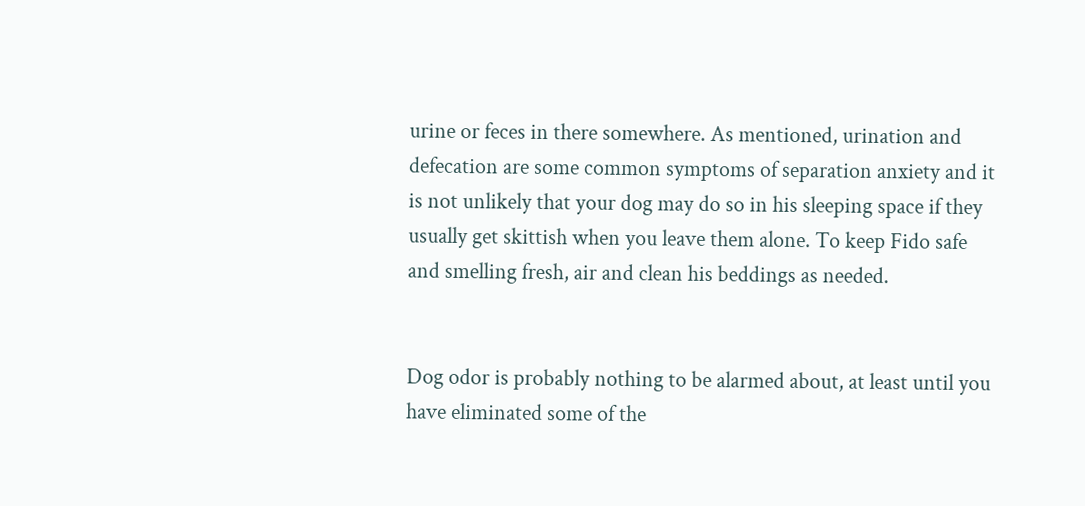urine or feces in there somewhere. As mentioned, urination and defecation are some common symptoms of separation anxiety and it is not unlikely that your dog may do so in his sleeping space if they usually get skittish when you leave them alone. To keep Fido safe and smelling fresh, air and clean his beddings as needed.


Dog odor is probably nothing to be alarmed about, at least until you have eliminated some of the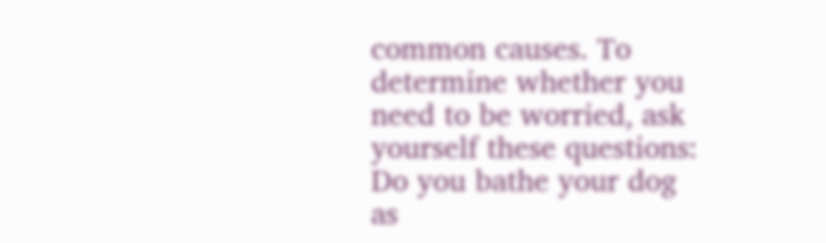common causes. To determine whether you need to be worried, ask yourself these questions: Do you bathe your dog as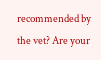recommended by the vet? Are your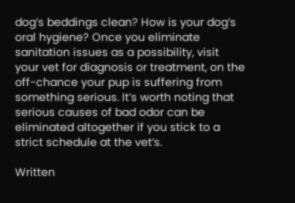dog’s beddings clean? How is your dog’s oral hygiene? Once you eliminate sanitation issues as a possibility, visit your vet for diagnosis or treatment, on the off-chance your pup is suffering from something serious. It’s worth noting that serious causes of bad odor can be eliminated altogether if you stick to a strict schedule at the vet’s.

Written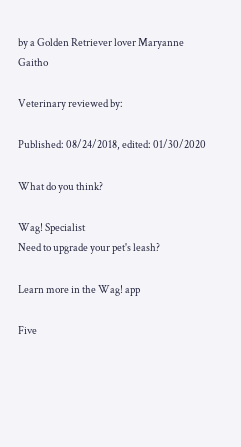by a Golden Retriever lover Maryanne Gaitho

Veterinary reviewed by:

Published: 08/24/2018, edited: 01/30/2020

What do you think?

Wag! Specialist
Need to upgrade your pet's leash?

Learn more in the Wag! app

Five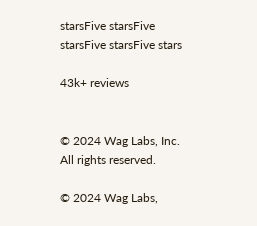starsFive starsFive starsFive starsFive stars

43k+ reviews


© 2024 Wag Labs, Inc. All rights reserved.

© 2024 Wag Labs,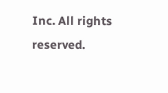Inc. All rights reserved.